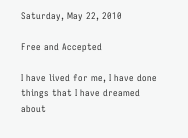Saturday, May 22, 2010

Free and Accepted

I have lived for me, I have done things that I have dreamed about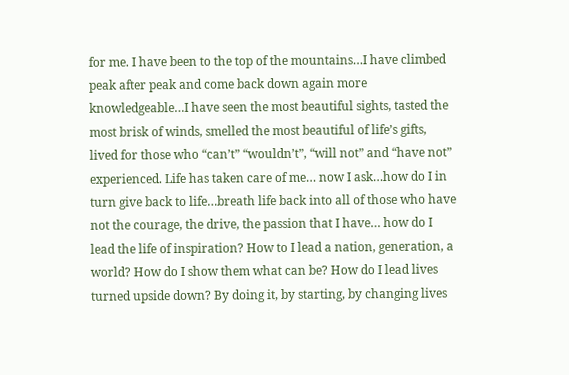for me. I have been to the top of the mountains…I have climbed peak after peak and come back down again more knowledgeable…I have seen the most beautiful sights, tasted the most brisk of winds, smelled the most beautiful of life’s gifts, lived for those who “can’t” “wouldn’t”, “will not” and “have not” experienced. Life has taken care of me… now I ask…how do I in turn give back to life…breath life back into all of those who have not the courage, the drive, the passion that I have… how do I lead the life of inspiration? How to I lead a nation, generation, a world? How do I show them what can be? How do I lead lives turned upside down? By doing it, by starting, by changing lives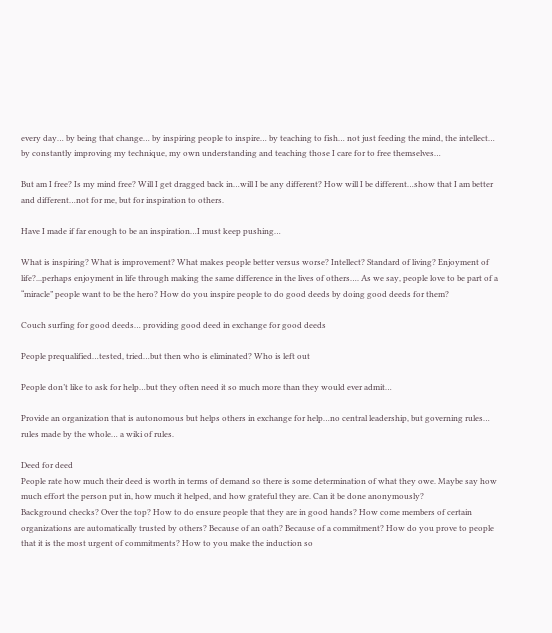every day… by being that change… by inspiring people to inspire… by teaching to fish… not just feeding the mind, the intellect… by constantly improving my technique, my own understanding and teaching those I care for to free themselves…

But am I free? Is my mind free? Will I get dragged back in…will I be any different? How will I be different…show that I am better and different…not for me, but for inspiration to others.

Have I made if far enough to be an inspiration…I must keep pushing…

What is inspiring? What is improvement? What makes people better versus worse? Intellect? Standard of living? Enjoyment of life?...perhaps enjoyment in life through making the same difference in the lives of others…. As we say, people love to be part of a “miracle” people want to be the hero? How do you inspire people to do good deeds by doing good deeds for them?

Couch surfing for good deeds… providing good deed in exchange for good deeds

People prequalified…tested, tried…but then who is eliminated? Who is left out

People don’t like to ask for help…but they often need it so much more than they would ever admit…

Provide an organization that is autonomous but helps others in exchange for help…no central leadership, but governing rules… rules made by the whole… a wiki of rules.

Deed for deed
People rate how much their deed is worth in terms of demand so there is some determination of what they owe. Maybe say how much effort the person put in, how much it helped, and how grateful they are. Can it be done anonymously?
Background checks? Over the top? How to do ensure people that they are in good hands? How come members of certain organizations are automatically trusted by others? Because of an oath? Because of a commitment? How do you prove to people that it is the most urgent of commitments? How to you make the induction so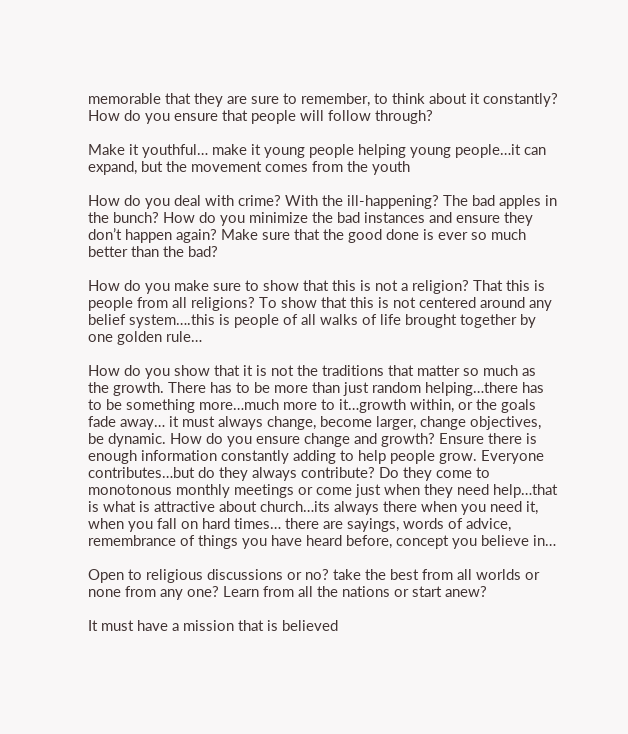memorable that they are sure to remember, to think about it constantly? How do you ensure that people will follow through?

Make it youthful… make it young people helping young people…it can expand, but the movement comes from the youth

How do you deal with crime? With the ill-happening? The bad apples in the bunch? How do you minimize the bad instances and ensure they don’t happen again? Make sure that the good done is ever so much better than the bad?

How do you make sure to show that this is not a religion? That this is people from all religions? To show that this is not centered around any belief system….this is people of all walks of life brought together by one golden rule…

How do you show that it is not the traditions that matter so much as the growth. There has to be more than just random helping…there has to be something more…much more to it…growth within, or the goals fade away… it must always change, become larger, change objectives, be dynamic. How do you ensure change and growth? Ensure there is enough information constantly adding to help people grow. Everyone contributes…but do they always contribute? Do they come to monotonous monthly meetings or come just when they need help…that is what is attractive about church…its always there when you need it, when you fall on hard times… there are sayings, words of advice, remembrance of things you have heard before, concept you believe in…

Open to religious discussions or no? take the best from all worlds or none from any one? Learn from all the nations or start anew?

It must have a mission that is believed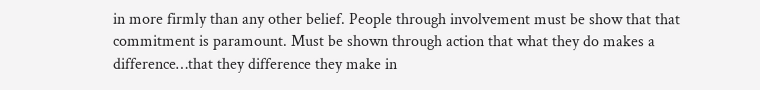in more firmly than any other belief. People through involvement must be show that that commitment is paramount. Must be shown through action that what they do makes a difference…that they difference they make in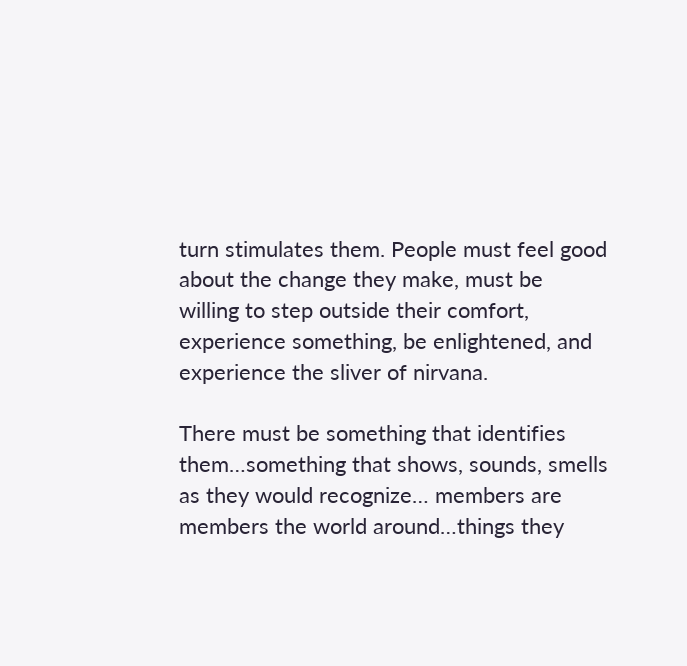turn stimulates them. People must feel good about the change they make, must be willing to step outside their comfort, experience something, be enlightened, and experience the sliver of nirvana.

There must be something that identifies them…something that shows, sounds, smells as they would recognize… members are members the world around…things they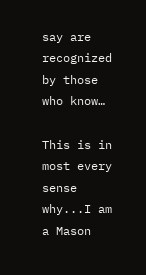say are recognized by those who know…

This is in most every sense why...I am a Mason